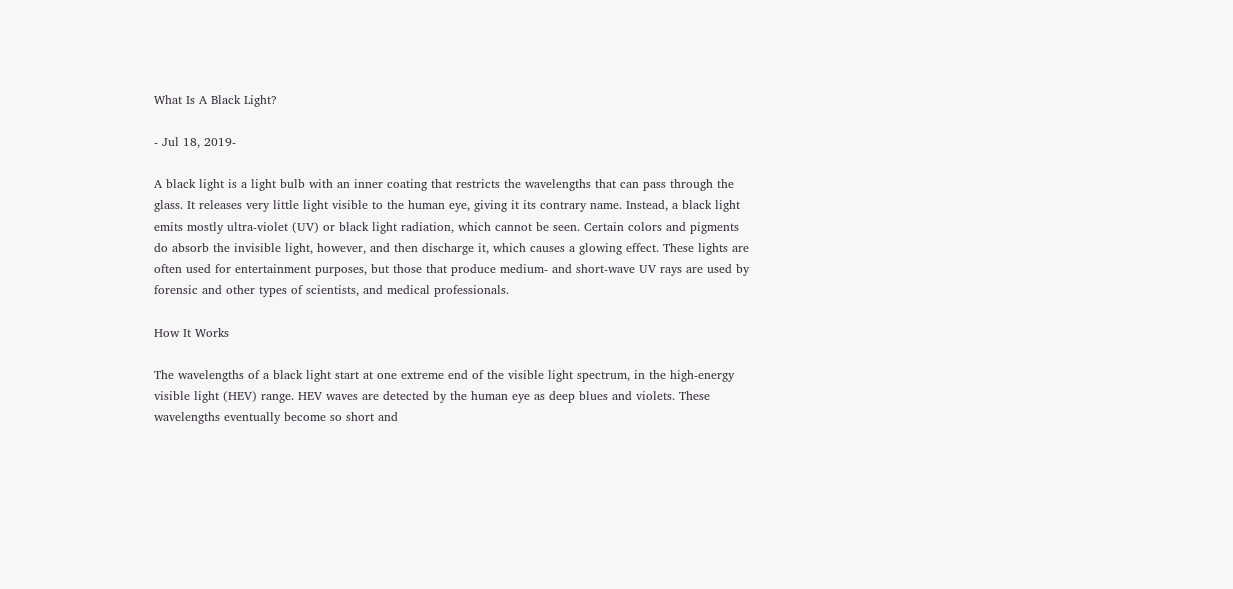What Is A Black Light?

- Jul 18, 2019-

A black light is a light bulb with an inner coating that restricts the wavelengths that can pass through the glass. It releases very little light visible to the human eye, giving it its contrary name. Instead, a black light emits mostly ultra-violet (UV) or black light radiation, which cannot be seen. Certain colors and pigments do absorb the invisible light, however, and then discharge it, which causes a glowing effect. These lights are often used for entertainment purposes, but those that produce medium- and short-wave UV rays are used by forensic and other types of scientists, and medical professionals.

How It Works

The wavelengths of a black light start at one extreme end of the visible light spectrum, in the high-energy visible light (HEV) range. HEV waves are detected by the human eye as deep blues and violets. These wavelengths eventually become so short and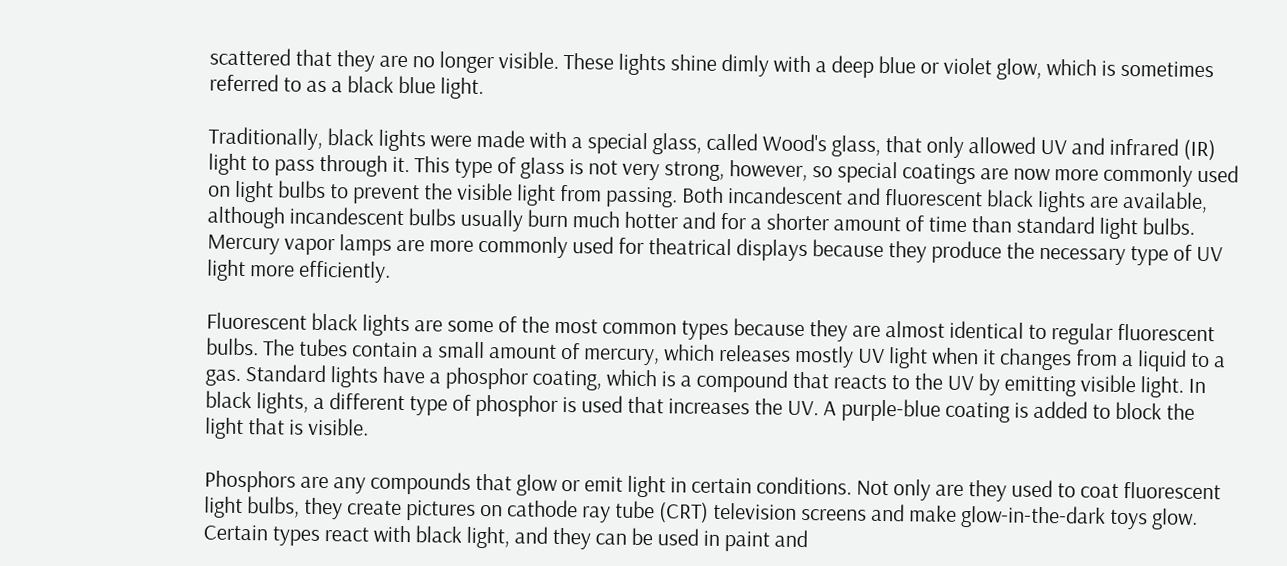scattered that they are no longer visible. These lights shine dimly with a deep blue or violet glow, which is sometimes referred to as a black blue light.

Traditionally, black lights were made with a special glass, called Wood's glass, that only allowed UV and infrared (IR) light to pass through it. This type of glass is not very strong, however, so special coatings are now more commonly used on light bulbs to prevent the visible light from passing. Both incandescent and fluorescent black lights are available, although incandescent bulbs usually burn much hotter and for a shorter amount of time than standard light bulbs. Mercury vapor lamps are more commonly used for theatrical displays because they produce the necessary type of UV light more efficiently.

Fluorescent black lights are some of the most common types because they are almost identical to regular fluorescent bulbs. The tubes contain a small amount of mercury, which releases mostly UV light when it changes from a liquid to a gas. Standard lights have a phosphor coating, which is a compound that reacts to the UV by emitting visible light. In black lights, a different type of phosphor is used that increases the UV. A purple-blue coating is added to block the light that is visible.

Phosphors are any compounds that glow or emit light in certain conditions. Not only are they used to coat fluorescent light bulbs, they create pictures on cathode ray tube (CRT) television screens and make glow-in-the-dark toys glow. Certain types react with black light, and they can be used in paint and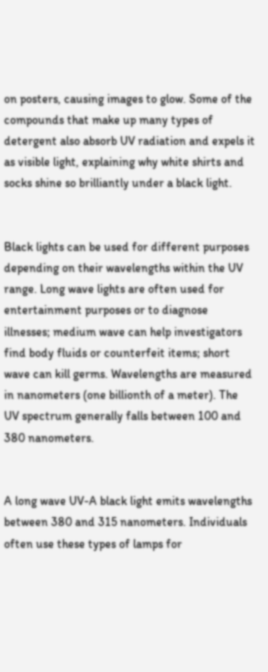on posters, causing images to glow. Some of the compounds that make up many types of detergent also absorb UV radiation and expels it as visible light, explaining why white shirts and socks shine so brilliantly under a black light.


Black lights can be used for different purposes depending on their wavelengths within the UV range. Long wave lights are often used for entertainment purposes or to diagnose illnesses; medium wave can help investigators find body fluids or counterfeit items; short wave can kill germs. Wavelengths are measured in nanometers (one billionth of a meter). The UV spectrum generally falls between 100 and 380 nanometers.


A long wave UV-A black light emits wavelengths between 380 and 315 nanometers. Individuals often use these types of lamps for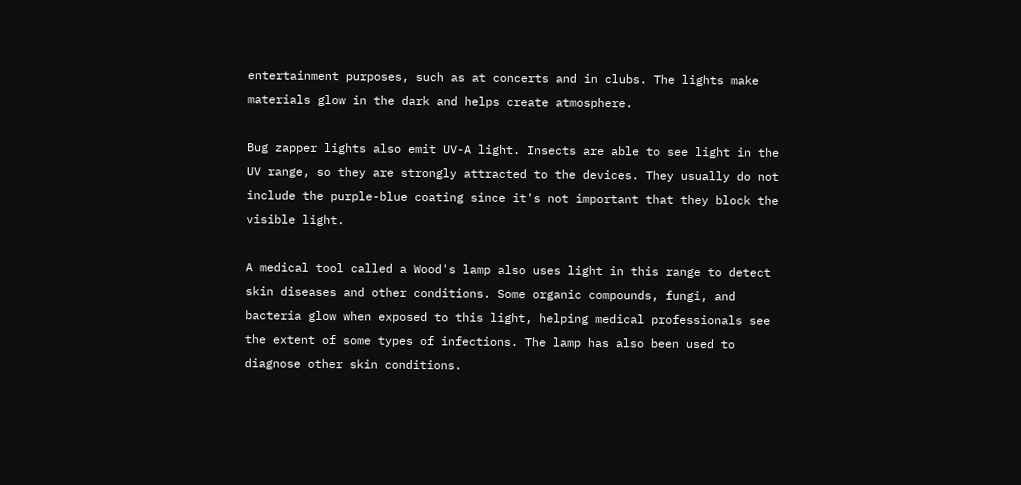entertainment purposes, such as at concerts and in clubs. The lights make materials glow in the dark and helps create atmosphere.

Bug zapper lights also emit UV-A light. Insects are able to see light in the UV range, so they are strongly attracted to the devices. They usually do not include the purple-blue coating since it's not important that they block the visible light.

A medical tool called a Wood's lamp also uses light in this range to detect skin diseases and other conditions. Some organic compounds, fungi, and bacteria glow when exposed to this light, helping medical professionals see the extent of some types of infections. The lamp has also been used to diagnose other skin conditions.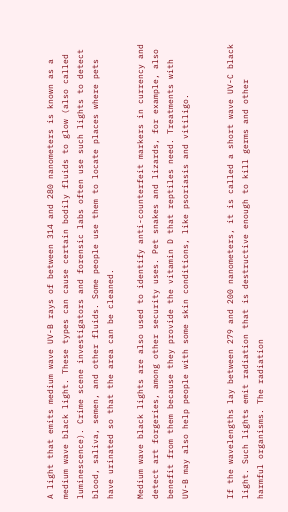A light that emits medium wave UV-B rays of between 314 and 280 nanometers is known as a medium wave black light. These types can cause certain bodily fluids to glow (also called luminescence). Crime scene investigators and forensic labs often use such lights to detect blood, saliva, semen, and other fluids. Some people use them to locate places where pets have urinated so that the area can be cleaned.

Medium wave black lights are also used to identify anti-counterfeit markers in currency and detect art forgeries, among other security uses. Pet snakes and lizards, for example, also benefit from them because they provide the vitamin D that reptiles need. Treatments with UV-B may also help people with some skin conditions, like psoriasis and vitiligo.


If the wavelengths lay between 279 and 200 nanometers, it is called a short wave UV-C black light. Such lights emit radiation that is destructive enough to kill germs and other harmful organisms. The radiation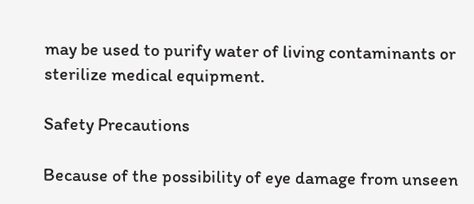may be used to purify water of living contaminants or sterilize medical equipment.

Safety Precautions

Because of the possibility of eye damage from unseen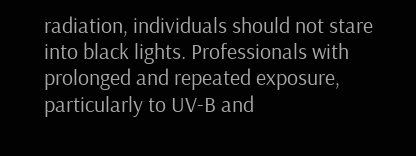radiation, individuals should not stare into black lights. Professionals with prolonged and repeated exposure, particularly to UV-B and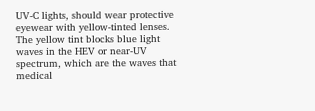UV-C lights, should wear protective eyewear with yellow-tinted lenses. The yellow tint blocks blue light waves in the HEV or near-UV spectrum, which are the waves that medical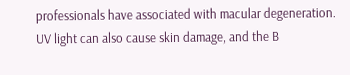professionals have associated with macular degeneration. UV light can also cause skin damage, and the B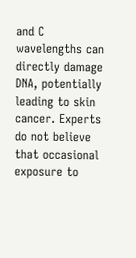and C wavelengths can directly damage DNA, potentially leading to skin cancer. Experts do not believe that occasional exposure to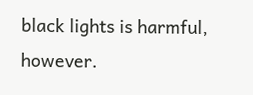black lights is harmful, however.